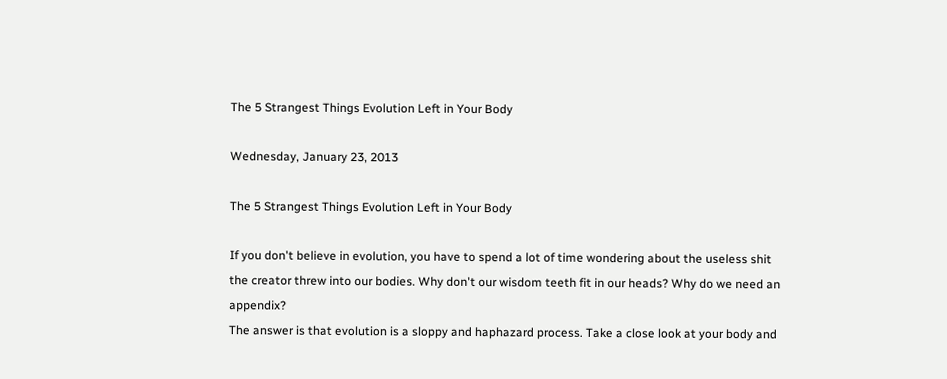The 5 Strangest Things Evolution Left in Your Body

Wednesday, January 23, 2013

The 5 Strangest Things Evolution Left in Your Body

If you don't believe in evolution, you have to spend a lot of time wondering about the useless shit the creator threw into our bodies. Why don't our wisdom teeth fit in our heads? Why do we need an appendix?
The answer is that evolution is a sloppy and haphazard process. Take a close look at your body and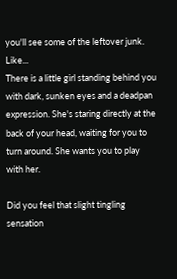you'll see some of the leftover junk. Like...
There is a little girl standing behind you with dark, sunken eyes and a deadpan expression. She's staring directly at the back of your head, waiting for you to turn around. She wants you to play with her.

Did you feel that slight tingling sensation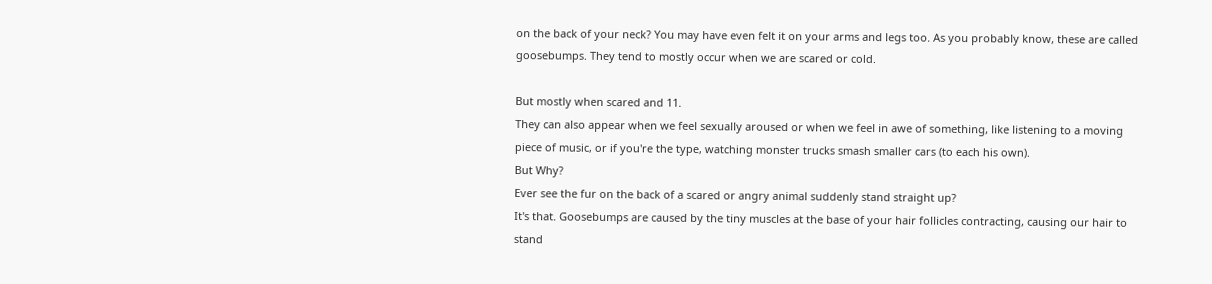on the back of your neck? You may have even felt it on your arms and legs too. As you probably know, these are called goosebumps. They tend to mostly occur when we are scared or cold.

But mostly when scared and 11.
They can also appear when we feel sexually aroused or when we feel in awe of something, like listening to a moving piece of music, or if you're the type, watching monster trucks smash smaller cars (to each his own).
But Why?
Ever see the fur on the back of a scared or angry animal suddenly stand straight up?
It's that. Goosebumps are caused by the tiny muscles at the base of your hair follicles contracting, causing our hair to stand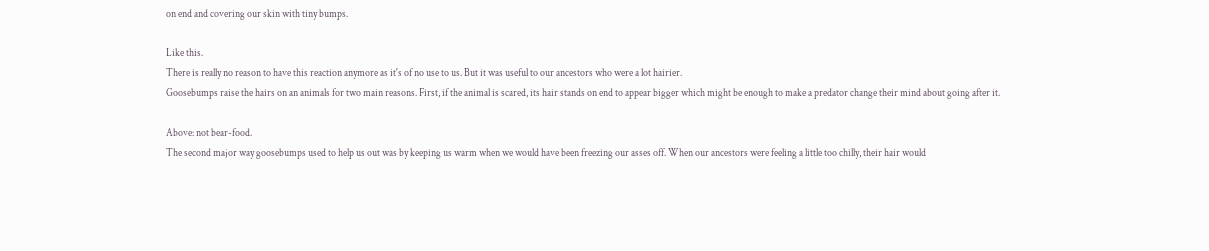on end and covering our skin with tiny bumps.

Like this.
There is really no reason to have this reaction anymore as it's of no use to us. But it was useful to our ancestors who were a lot hairier.
Goosebumps raise the hairs on an animals for two main reasons. First, if the animal is scared, its hair stands on end to appear bigger which might be enough to make a predator change their mind about going after it.

Above: not bear-food.
The second major way goosebumps used to help us out was by keeping us warm when we would have been freezing our asses off. When our ancestors were feeling a little too chilly, their hair would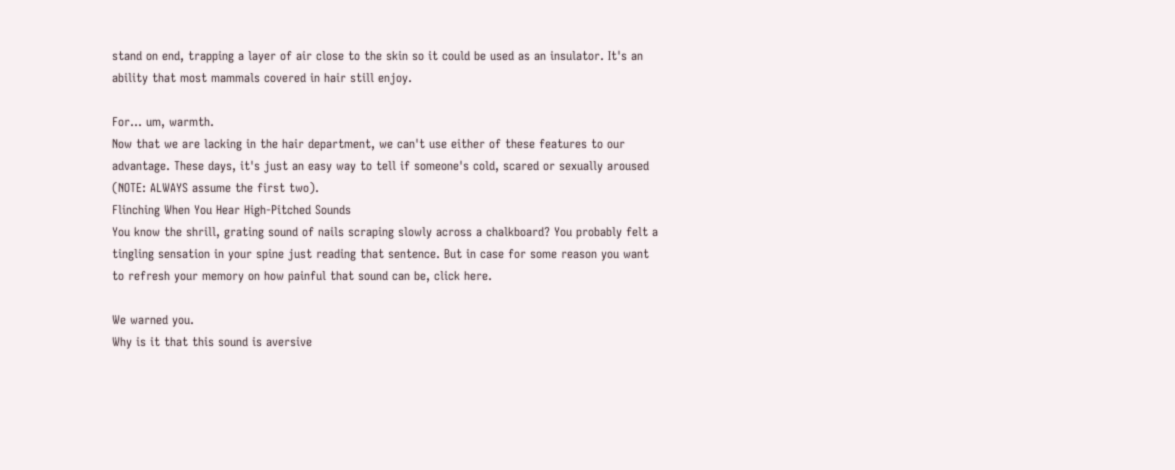stand on end, trapping a layer of air close to the skin so it could be used as an insulator. It's an ability that most mammals covered in hair still enjoy.

For... um, warmth.
Now that we are lacking in the hair department, we can't use either of these features to our advantage. These days, it's just an easy way to tell if someone's cold, scared or sexually aroused (NOTE: ALWAYS assume the first two).
Flinching When You Hear High-Pitched Sounds
You know the shrill, grating sound of nails scraping slowly across a chalkboard? You probably felt a tingling sensation in your spine just reading that sentence. But in case for some reason you want to refresh your memory on how painful that sound can be, click here.

We warned you.
Why is it that this sound is aversive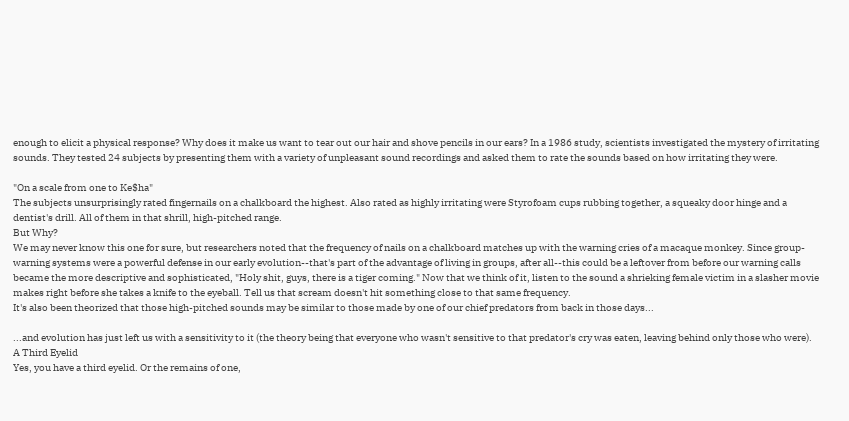enough to elicit a physical response? Why does it make us want to tear out our hair and shove pencils in our ears? In a 1986 study, scientists investigated the mystery of irritating sounds. They tested 24 subjects by presenting them with a variety of unpleasant sound recordings and asked them to rate the sounds based on how irritating they were.

"On a scale from one to Ke$ha"
The subjects unsurprisingly rated fingernails on a chalkboard the highest. Also rated as highly irritating were Styrofoam cups rubbing together, a squeaky door hinge and a dentist's drill. All of them in that shrill, high-pitched range.
But Why?
We may never know this one for sure, but researchers noted that the frequency of nails on a chalkboard matches up with the warning cries of a macaque monkey. Since group-warning systems were a powerful defense in our early evolution--that's part of the advantage of living in groups, after all--this could be a leftover from before our warning calls became the more descriptive and sophisticated, "Holy shit, guys, there is a tiger coming." Now that we think of it, listen to the sound a shrieking female victim in a slasher movie makes right before she takes a knife to the eyeball. Tell us that scream doesn't hit something close to that same frequency.
It's also been theorized that those high-pitched sounds may be similar to those made by one of our chief predators from back in those days...

...and evolution has just left us with a sensitivity to it (the theory being that everyone who wasn't sensitive to that predator's cry was eaten, leaving behind only those who were).
A Third Eyelid
Yes, you have a third eyelid. Or the remains of one,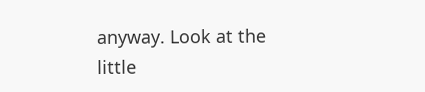anyway. Look at the little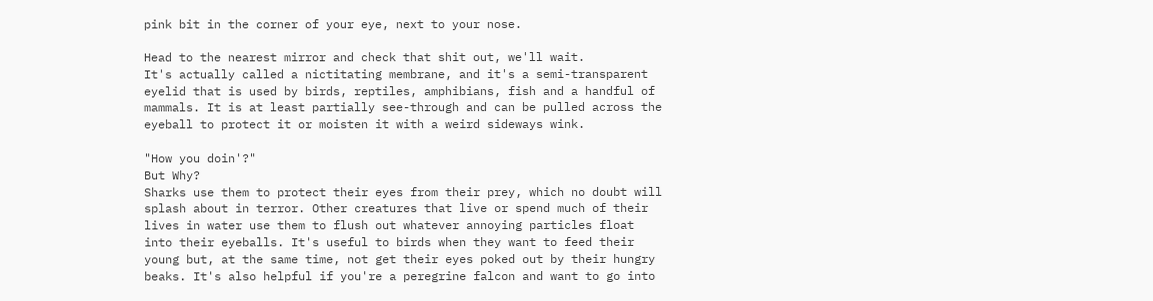pink bit in the corner of your eye, next to your nose.

Head to the nearest mirror and check that shit out, we'll wait.
It's actually called a nictitating membrane, and it's a semi-transparent eyelid that is used by birds, reptiles, amphibians, fish and a handful of mammals. It is at least partially see-through and can be pulled across the eyeball to protect it or moisten it with a weird sideways wink.

"How you doin'?"
But Why?
Sharks use them to protect their eyes from their prey, which no doubt will splash about in terror. Other creatures that live or spend much of their lives in water use them to flush out whatever annoying particles float into their eyeballs. It's useful to birds when they want to feed their young but, at the same time, not get their eyes poked out by their hungry beaks. It's also helpful if you're a peregrine falcon and want to go into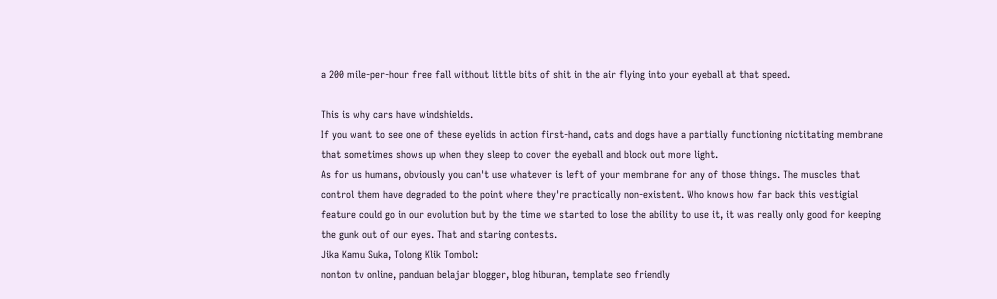a 200 mile-per-hour free fall without little bits of shit in the air flying into your eyeball at that speed.

This is why cars have windshields.
If you want to see one of these eyelids in action first-hand, cats and dogs have a partially functioning nictitating membrane that sometimes shows up when they sleep to cover the eyeball and block out more light.
As for us humans, obviously you can't use whatever is left of your membrane for any of those things. The muscles that control them have degraded to the point where they're practically non-existent. Who knows how far back this vestigial feature could go in our evolution but by the time we started to lose the ability to use it, it was really only good for keeping the gunk out of our eyes. That and staring contests.
Jika Kamu Suka, Tolong Klik Tombol:
nonton tv online, panduan belajar blogger, blog hiburan, template seo friendly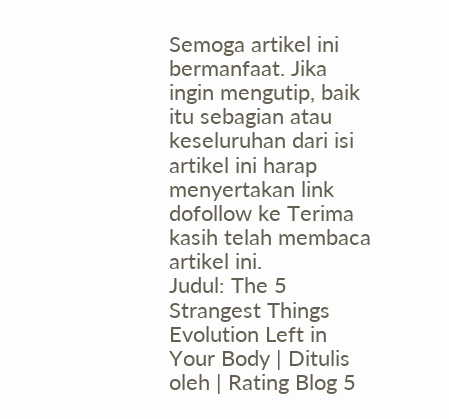Semoga artikel ini bermanfaat. Jika ingin mengutip, baik itu sebagian atau keseluruhan dari isi artikel ini harap menyertakan link dofollow ke Terima kasih telah membaca artikel ini.
Judul: The 5 Strangest Things Evolution Left in Your Body | Ditulis oleh | Rating Blog 5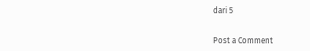dari 5


Post a Comment